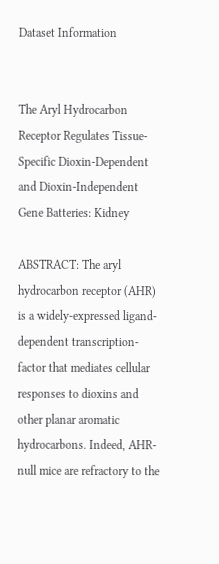Dataset Information


The Aryl Hydrocarbon Receptor Regulates Tissue-Specific Dioxin-Dependent and Dioxin-Independent Gene Batteries: Kidney

ABSTRACT: The aryl hydrocarbon receptor (AHR) is a widely-expressed ligand-dependent transcription-factor that mediates cellular responses to dioxins and other planar aromatic hydrocarbons. Indeed, AHR-null mice are refractory to the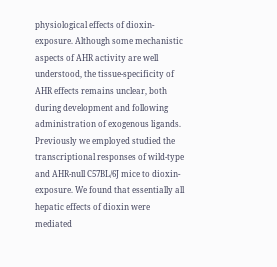physiological effects of dioxin-exposure. Although some mechanistic aspects of AHR activity are well understood, the tissue-specificity of AHR effects remains unclear, both during development and following administration of exogenous ligands. Previously we employed studied the transcriptional responses of wild-type and AHR-null C57BL/6J mice to dioxin-exposure. We found that essentially all hepatic effects of dioxin were mediated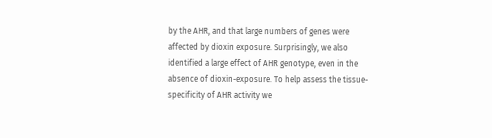by the AHR, and that large numbers of genes were affected by dioxin exposure. Surprisingly, we also identified a large effect of AHR genotype, even in the absence of dioxin-exposure. To help assess the tissue-specificity of AHR activity we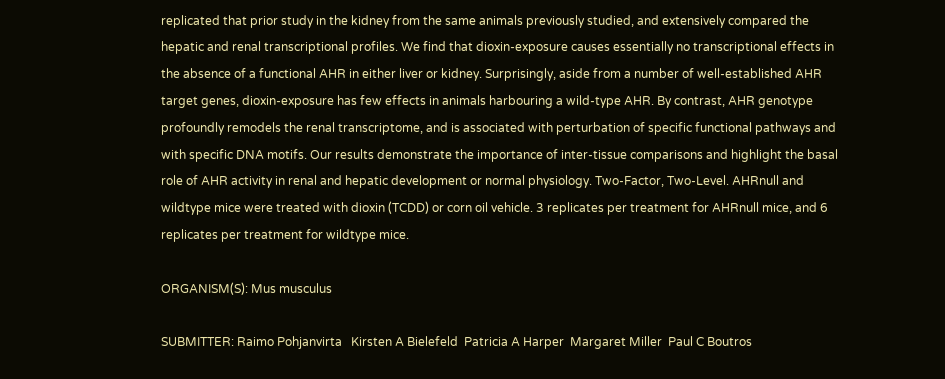replicated that prior study in the kidney from the same animals previously studied, and extensively compared the hepatic and renal transcriptional profiles. We find that dioxin-exposure causes essentially no transcriptional effects in the absence of a functional AHR in either liver or kidney. Surprisingly, aside from a number of well-established AHR target genes, dioxin-exposure has few effects in animals harbouring a wild-type AHR. By contrast, AHR genotype profoundly remodels the renal transcriptome, and is associated with perturbation of specific functional pathways and with specific DNA motifs. Our results demonstrate the importance of inter-tissue comparisons and highlight the basal role of AHR activity in renal and hepatic development or normal physiology. Two-Factor, Two-Level. AHRnull and wildtype mice were treated with dioxin (TCDD) or corn oil vehicle. 3 replicates per treatment for AHRnull mice, and 6 replicates per treatment for wildtype mice.

ORGANISM(S): Mus musculus

SUBMITTER: Raimo Pohjanvirta   Kirsten A Bielefeld  Patricia A Harper  Margaret Miller  Paul C Boutros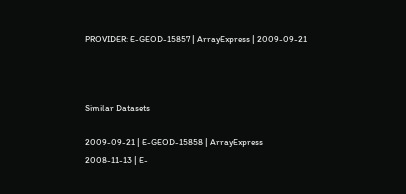PROVIDER: E-GEOD-15857 | ArrayExpress | 2009-09-21



Similar Datasets

2009-09-21 | E-GEOD-15858 | ArrayExpress
2008-11-13 | E-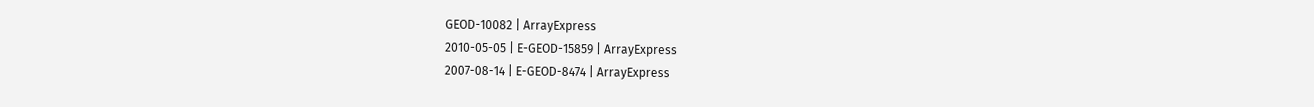GEOD-10082 | ArrayExpress
2010-05-05 | E-GEOD-15859 | ArrayExpress
2007-08-14 | E-GEOD-8474 | ArrayExpress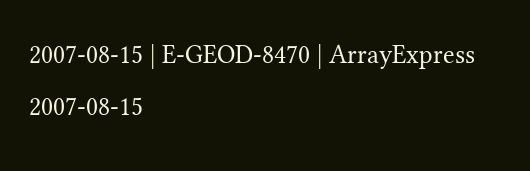2007-08-15 | E-GEOD-8470 | ArrayExpress
2007-08-15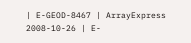| E-GEOD-8467 | ArrayExpress
2008-10-26 | E-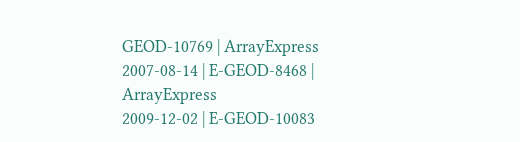GEOD-10769 | ArrayExpress
2007-08-14 | E-GEOD-8468 | ArrayExpress
2009-12-02 | E-GEOD-10083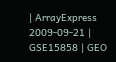| ArrayExpress
2009-09-21 | GSE15858 | GEO